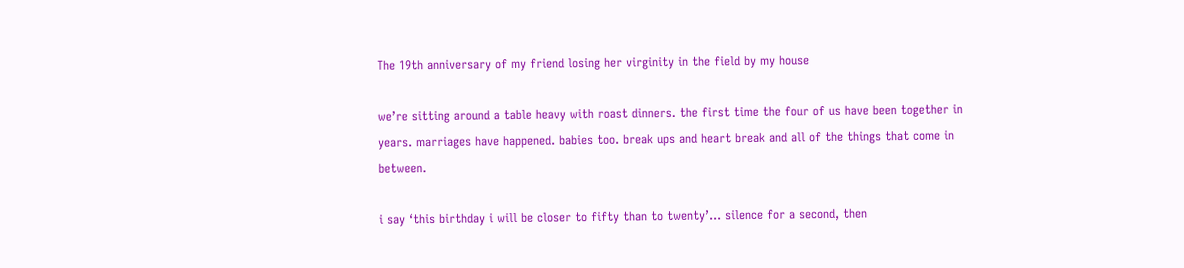The 19th anniversary of my friend losing her virginity in the field by my house

we’re sitting around a table heavy with roast dinners. the first time the four of us have been together in years. marriages have happened. babies too. break ups and heart break and all of the things that come in between.

i say ‘this birthday i will be closer to fifty than to twenty’… silence for a second, then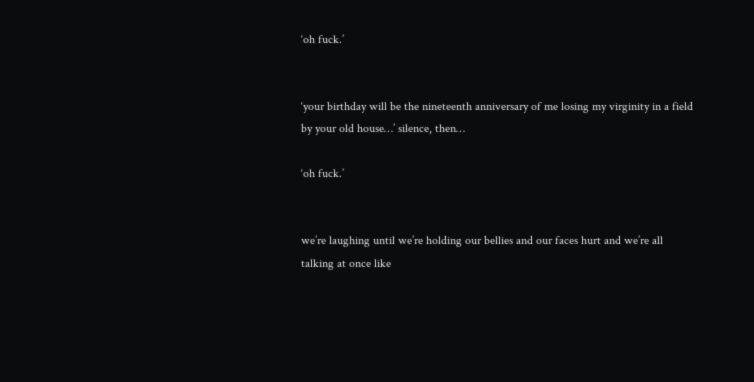‘oh fuck.’


‘your birthday will be the nineteenth anniversary of me losing my virginity in a field by your old house…’ silence, then…

‘oh fuck.’


we’re laughing until we’re holding our bellies and our faces hurt and we’re all talking at once like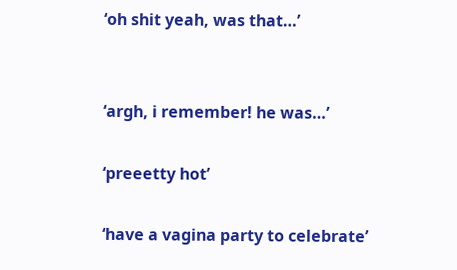‘oh shit yeah, was that…’


‘argh, i remember! he was…’

‘preeetty hot’

‘have a vagina party to celebrate’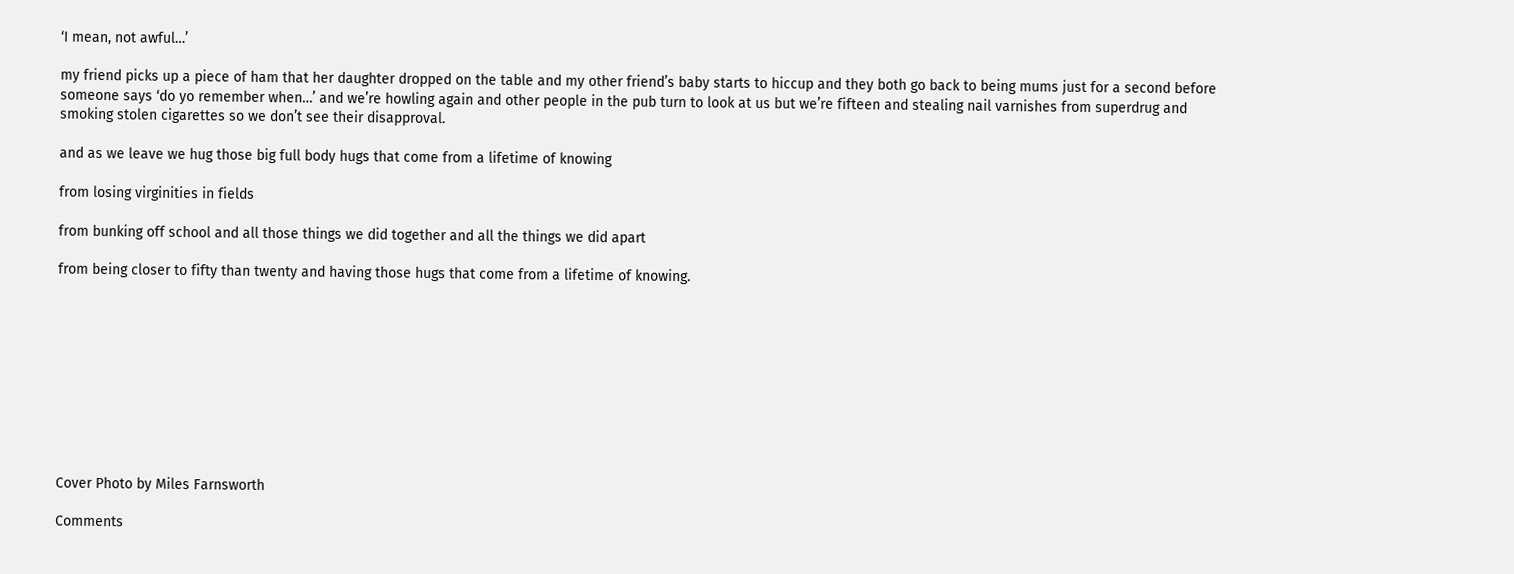‘I mean, not awful…’

my friend picks up a piece of ham that her daughter dropped on the table and my other friend’s baby starts to hiccup and they both go back to being mums just for a second before someone says ‘do yo remember when…’ and we’re howling again and other people in the pub turn to look at us but we’re fifteen and stealing nail varnishes from superdrug and smoking stolen cigarettes so we don’t see their disapproval.

and as we leave we hug those big full body hugs that come from a lifetime of knowing

from losing virginities in fields

from bunking off school and all those things we did together and all the things we did apart

from being closer to fifty than twenty and having those hugs that come from a lifetime of knowing.










Cover Photo by Miles Farnsworth

Comments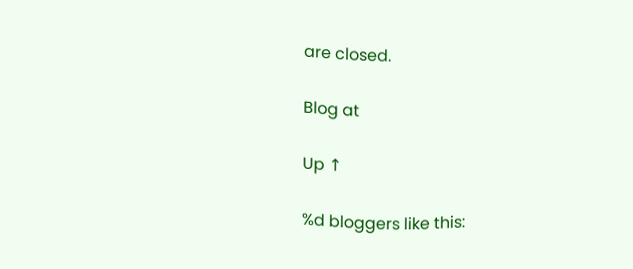are closed.

Blog at

Up ↑

%d bloggers like this: